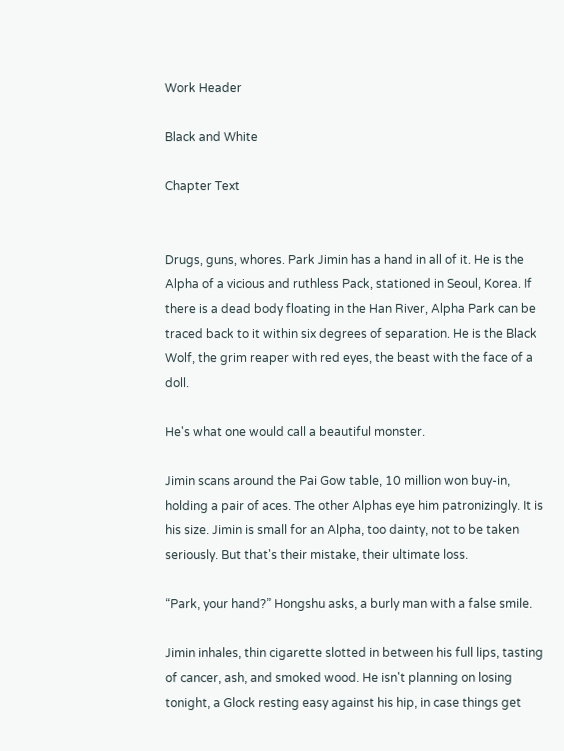Work Header

Black and White

Chapter Text


Drugs, guns, whores. Park Jimin has a hand in all of it. He is the Alpha of a vicious and ruthless Pack, stationed in Seoul, Korea. If there is a dead body floating in the Han River, Alpha Park can be traced back to it within six degrees of separation. He is the Black Wolf, the grim reaper with red eyes, the beast with the face of a doll.

He's what one would call a beautiful monster.

Jimin scans around the Pai Gow table, 10 million won buy-in, holding a pair of aces. The other Alphas eye him patronizingly. It is his size. Jimin is small for an Alpha, too dainty, not to be taken seriously. But that's their mistake, their ultimate loss.

“Park, your hand?” Hongshu asks, a burly man with a false smile.

Jimin inhales, thin cigarette slotted in between his full lips, tasting of cancer, ash, and smoked wood. He isn't planning on losing tonight, a Glock resting easy against his hip, in case things get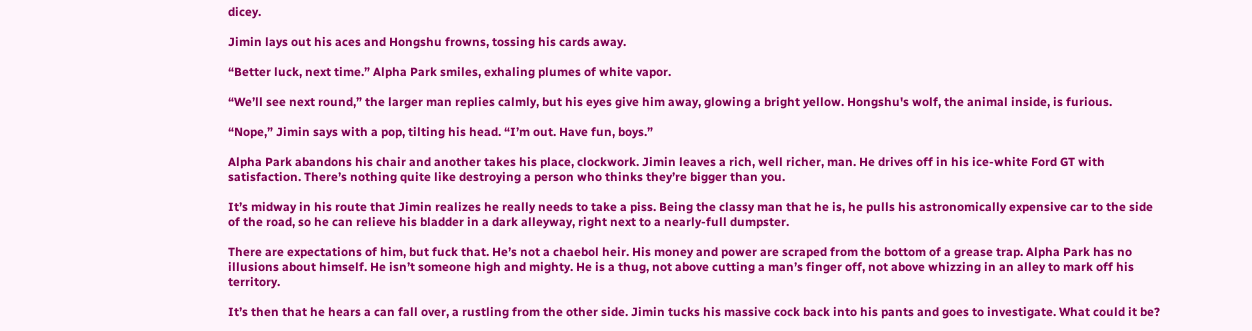dicey.

Jimin lays out his aces and Hongshu frowns, tossing his cards away.

“Better luck, next time.” Alpha Park smiles, exhaling plumes of white vapor.

“We’ll see next round,” the larger man replies calmly, but his eyes give him away, glowing a bright yellow. Hongshu's wolf, the animal inside, is furious.

“Nope,” Jimin says with a pop, tilting his head. “I’m out. Have fun, boys.”

Alpha Park abandons his chair and another takes his place, clockwork. Jimin leaves a rich, well richer, man. He drives off in his ice-white Ford GT with satisfaction. There’s nothing quite like destroying a person who thinks they’re bigger than you.

It’s midway in his route that Jimin realizes he really needs to take a piss. Being the classy man that he is, he pulls his astronomically expensive car to the side of the road, so he can relieve his bladder in a dark alleyway, right next to a nearly-full dumpster.

There are expectations of him, but fuck that. He’s not a chaebol heir. His money and power are scraped from the bottom of a grease trap. Alpha Park has no illusions about himself. He isn’t someone high and mighty. He is a thug, not above cutting a man’s finger off, not above whizzing in an alley to mark off his territory.

It’s then that he hears a can fall over, a rustling from the other side. Jimin tucks his massive cock back into his pants and goes to investigate. What could it be?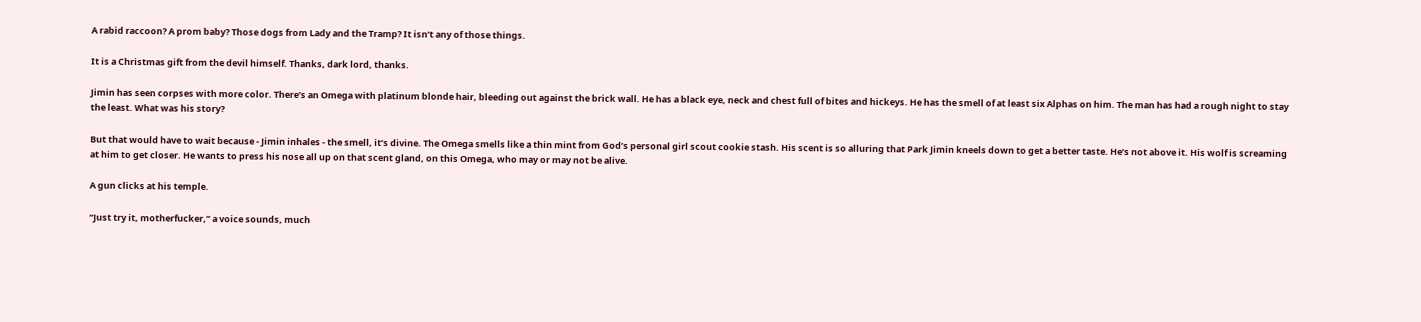A rabid raccoon? A prom baby? Those dogs from Lady and the Tramp? It isn’t any of those things.

It is a Christmas gift from the devil himself. Thanks, dark lord, thanks.

Jimin has seen corpses with more color. There’s an Omega with platinum blonde hair, bleeding out against the brick wall. He has a black eye, neck and chest full of bites and hickeys. He has the smell of at least six Alphas on him. The man has had a rough night to stay the least. What was his story?

But that would have to wait because - Jimin inhales - the smell, it’s divine. The Omega smells like a thin mint from God’s personal girl scout cookie stash. His scent is so alluring that Park Jimin kneels down to get a better taste. He’s not above it. His wolf is screaming at him to get closer. He wants to press his nose all up on that scent gland, on this Omega, who may or may not be alive.

A gun clicks at his temple.

“Just try it, motherfucker,” a voice sounds, much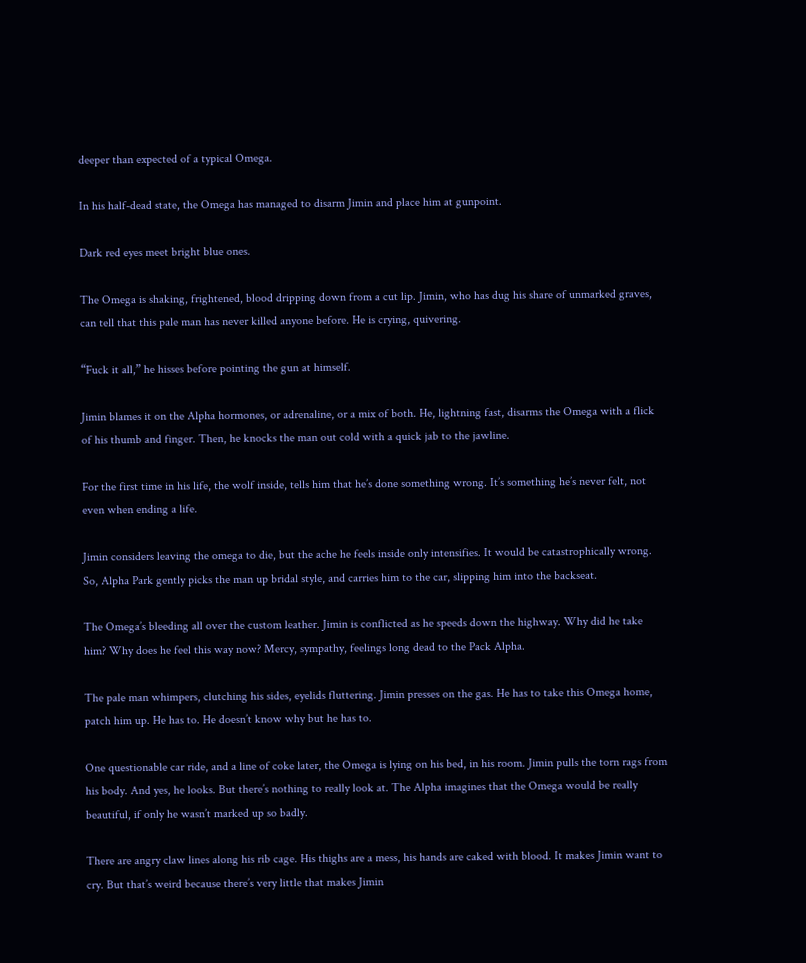deeper than expected of a typical Omega.

In his half-dead state, the Omega has managed to disarm Jimin and place him at gunpoint.

Dark red eyes meet bright blue ones.

The Omega is shaking, frightened, blood dripping down from a cut lip. Jimin, who has dug his share of unmarked graves, can tell that this pale man has never killed anyone before. He is crying, quivering.

“Fuck it all,” he hisses before pointing the gun at himself.

Jimin blames it on the Alpha hormones, or adrenaline, or a mix of both. He, lightning fast, disarms the Omega with a flick of his thumb and finger. Then, he knocks the man out cold with a quick jab to the jawline.

For the first time in his life, the wolf inside, tells him that he’s done something wrong. It’s something he’s never felt, not even when ending a life.

Jimin considers leaving the omega to die, but the ache he feels inside only intensifies. It would be catastrophically wrong. So, Alpha Park gently picks the man up bridal style, and carries him to the car, slipping him into the backseat.

The Omega’s bleeding all over the custom leather. Jimin is conflicted as he speeds down the highway. Why did he take him? Why does he feel this way now? Mercy, sympathy, feelings long dead to the Pack Alpha.

The pale man whimpers, clutching his sides, eyelids fluttering. Jimin presses on the gas. He has to take this Omega home, patch him up. He has to. He doesn’t know why but he has to.

One questionable car ride, and a line of coke later, the Omega is lying on his bed, in his room. Jimin pulls the torn rags from his body. And yes, he looks. But there’s nothing to really look at. The Alpha imagines that the Omega would be really beautiful, if only he wasn’t marked up so badly.

There are angry claw lines along his rib cage. His thighs are a mess, his hands are caked with blood. It makes Jimin want to cry. But that’s weird because there’s very little that makes Jimin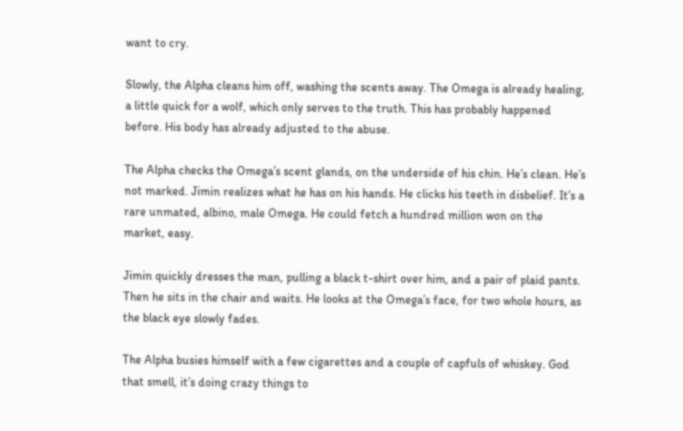want to cry.

Slowly, the Alpha cleans him off, washing the scents away. The Omega is already healing, a little quick for a wolf, which only serves to the truth. This has probably happened before. His body has already adjusted to the abuse.

The Alpha checks the Omega’s scent glands, on the underside of his chin. He’s clean. He’s not marked. Jimin realizes what he has on his hands. He clicks his teeth in disbelief. It’s a rare unmated, albino, male Omega. He could fetch a hundred million won on the market, easy.

Jimin quickly dresses the man, pulling a black t-shirt over him, and a pair of plaid pants. Then he sits in the chair and waits. He looks at the Omega’s face, for two whole hours, as the black eye slowly fades.

The Alpha busies himself with a few cigarettes and a couple of capfuls of whiskey. God that smell, it’s doing crazy things to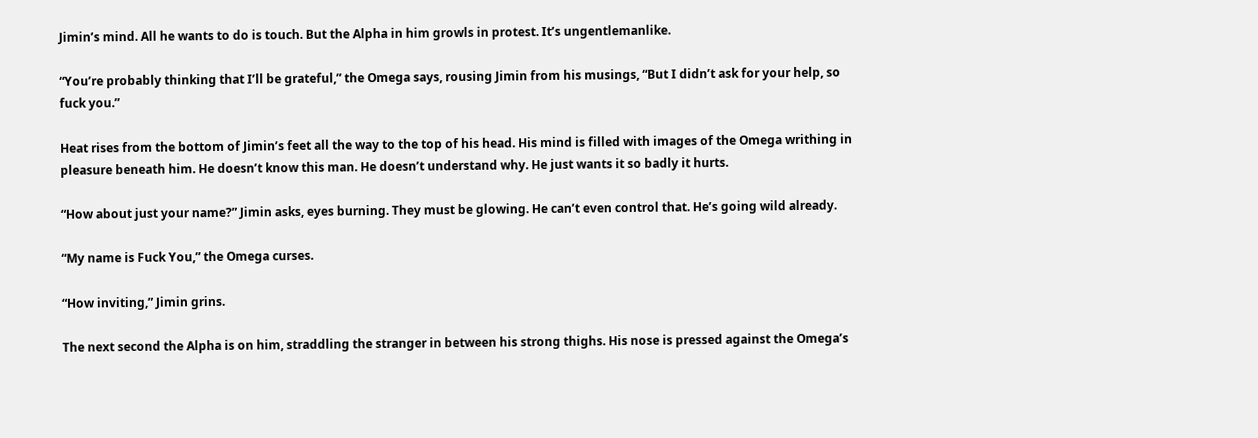Jimin’s mind. All he wants to do is touch. But the Alpha in him growls in protest. It’s ungentlemanlike.

“You’re probably thinking that I’ll be grateful,” the Omega says, rousing Jimin from his musings, “But I didn’t ask for your help, so fuck you.”

Heat rises from the bottom of Jimin’s feet all the way to the top of his head. His mind is filled with images of the Omega writhing in pleasure beneath him. He doesn’t know this man. He doesn’t understand why. He just wants it so badly it hurts.

“How about just your name?” Jimin asks, eyes burning. They must be glowing. He can’t even control that. He’s going wild already.

“My name is Fuck You,” the Omega curses.

“How inviting,” Jimin grins.

The next second the Alpha is on him, straddling the stranger in between his strong thighs. His nose is pressed against the Omega’s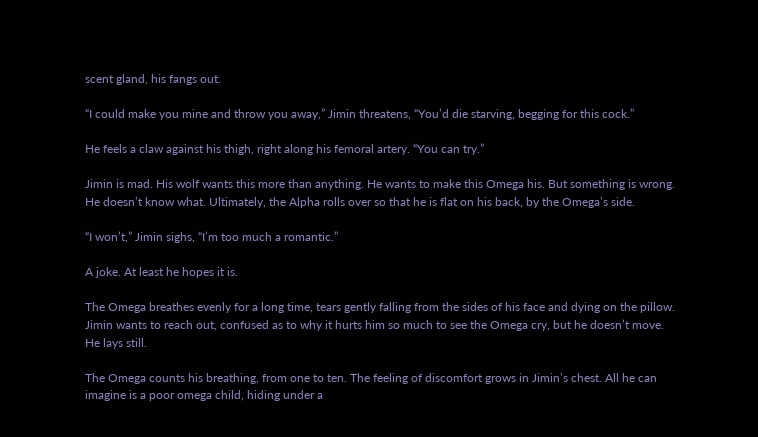scent gland, his fangs out.

“I could make you mine and throw you away,” Jimin threatens, “You’d die starving, begging for this cock.”

He feels a claw against his thigh, right along his femoral artery. “You can try.”

Jimin is mad. His wolf wants this more than anything. He wants to make this Omega his. But something is wrong. He doesn’t know what. Ultimately, the Alpha rolls over so that he is flat on his back, by the Omega’s side.

“I won’t,” Jimin sighs, “I’m too much a romantic.”

A joke. At least he hopes it is.

The Omega breathes evenly for a long time, tears gently falling from the sides of his face and dying on the pillow. Jimin wants to reach out, confused as to why it hurts him so much to see the Omega cry, but he doesn’t move. He lays still.

The Omega counts his breathing, from one to ten. The feeling of discomfort grows in Jimin’s chest. All he can imagine is a poor omega child, hiding under a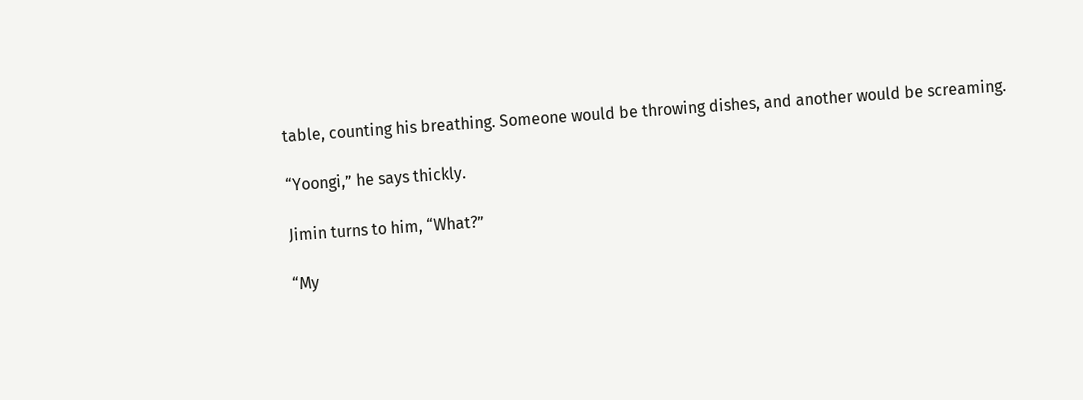table, counting his breathing. Someone would be throwing dishes, and another would be screaming.

“Yoongi,” he says thickly.

Jimin turns to him, “What?”

“My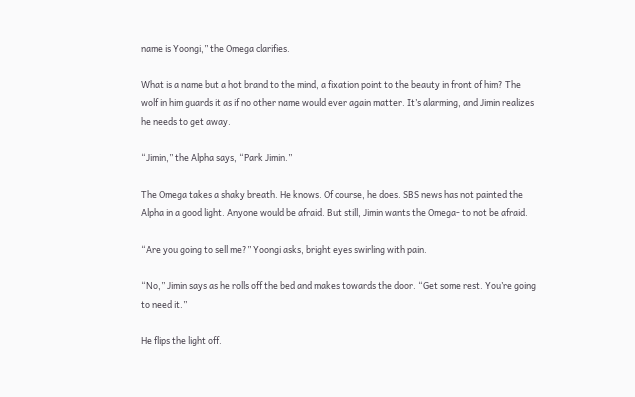name is Yoongi,” the Omega clarifies.

What is a name but a hot brand to the mind, a fixation point to the beauty in front of him? The wolf in him guards it as if no other name would ever again matter. It’s alarming, and Jimin realizes he needs to get away.

“Jimin,” the Alpha says, “Park Jimin.”

The Omega takes a shaky breath. He knows. Of course, he does. SBS news has not painted the Alpha in a good light. Anyone would be afraid. But still, Jimin wants the Omega- to not be afraid.

“Are you going to sell me?” Yoongi asks, bright eyes swirling with pain.

“No,” Jimin says as he rolls off the bed and makes towards the door. “Get some rest. You’re going to need it.”

He flips the light off.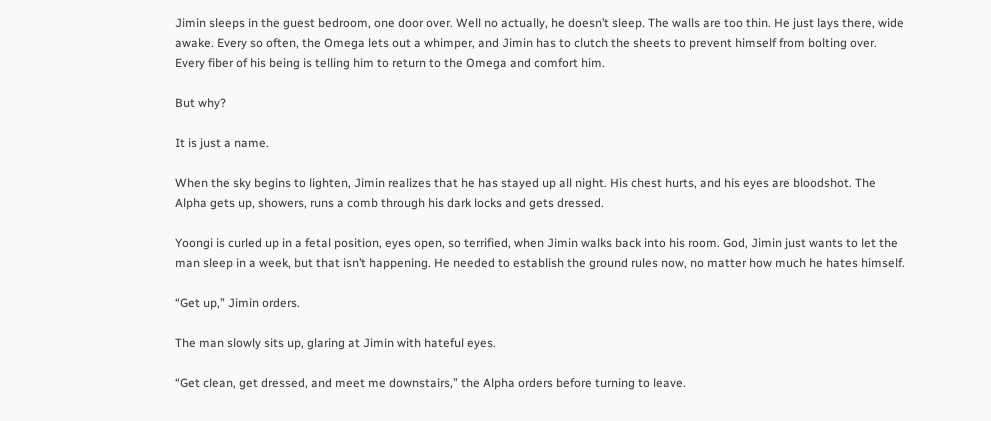Jimin sleeps in the guest bedroom, one door over. Well no actually, he doesn’t sleep. The walls are too thin. He just lays there, wide awake. Every so often, the Omega lets out a whimper, and Jimin has to clutch the sheets to prevent himself from bolting over. Every fiber of his being is telling him to return to the Omega and comfort him.

But why?

It is just a name.

When the sky begins to lighten, Jimin realizes that he has stayed up all night. His chest hurts, and his eyes are bloodshot. The Alpha gets up, showers, runs a comb through his dark locks and gets dressed.

Yoongi is curled up in a fetal position, eyes open, so terrified, when Jimin walks back into his room. God, Jimin just wants to let the man sleep in a week, but that isn’t happening. He needed to establish the ground rules now, no matter how much he hates himself.

“Get up,” Jimin orders.

The man slowly sits up, glaring at Jimin with hateful eyes.

“Get clean, get dressed, and meet me downstairs,” the Alpha orders before turning to leave.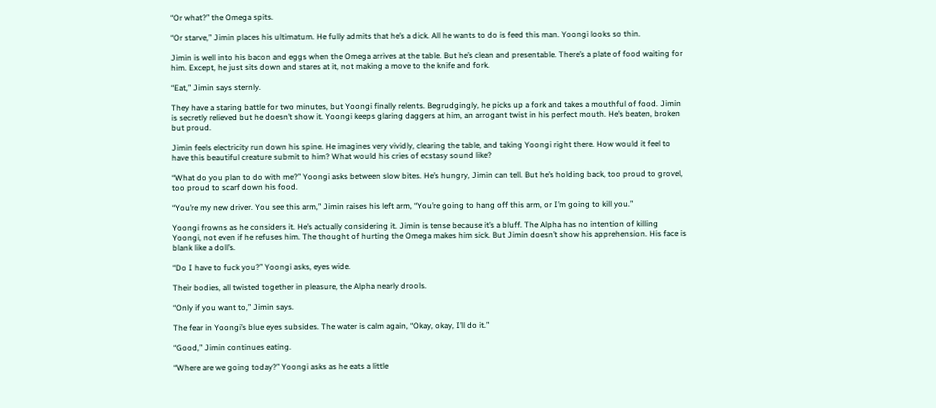“Or what?” the Omega spits.

“Or starve,” Jimin places his ultimatum. He fully admits that he’s a dick. All he wants to do is feed this man. Yoongi looks so thin.

Jimin is well into his bacon and eggs when the Omega arrives at the table. But he’s clean and presentable. There’s a plate of food waiting for him. Except, he just sits down and stares at it, not making a move to the knife and fork.

“Eat,” Jimin says sternly.

They have a staring battle for two minutes, but Yoongi finally relents. Begrudgingly, he picks up a fork and takes a mouthful of food. Jimin is secretly relieved but he doesn’t show it. Yoongi keeps glaring daggers at him, an arrogant twist in his perfect mouth. He’s beaten, broken but proud.

Jimin feels electricity run down his spine. He imagines very vividly, clearing the table, and taking Yoongi right there. How would it feel to have this beautiful creature submit to him? What would his cries of ecstasy sound like?

“What do you plan to do with me?” Yoongi asks between slow bites. He’s hungry, Jimin can tell. But he’s holding back, too proud to grovel, too proud to scarf down his food.

“You’re my new driver. You see this arm,” Jimin raises his left arm, “You’re going to hang off this arm, or I’m going to kill you.”

Yoongi frowns as he considers it. He’s actually considering it. Jimin is tense because it’s a bluff. The Alpha has no intention of killing Yoongi, not even if he refuses him. The thought of hurting the Omega makes him sick. But Jimin doesn’t show his apprehension. His face is blank like a doll’s.

“Do I have to fuck you?” Yoongi asks, eyes wide.

Their bodies, all twisted together in pleasure, the Alpha nearly drools.

“Only if you want to,” Jimin says.

The fear in Yoongi’s blue eyes subsides. The water is calm again, “Okay, okay, I’ll do it.”

“Good,” Jimin continues eating.

“Where are we going today?” Yoongi asks as he eats a little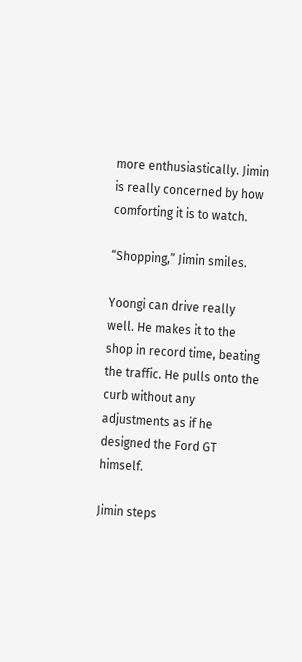more enthusiastically. Jimin is really concerned by how comforting it is to watch.

“Shopping,” Jimin smiles.

Yoongi can drive really well. He makes it to the shop in record time, beating the traffic. He pulls onto the curb without any adjustments as if he designed the Ford GT himself.

Jimin steps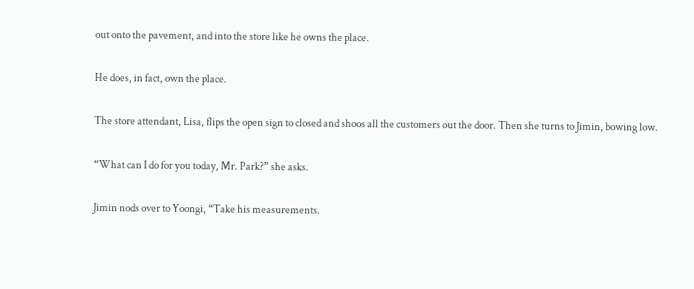out onto the pavement, and into the store like he owns the place.

He does, in fact, own the place.

The store attendant, Lisa, flips the open sign to closed and shoos all the customers out the door. Then she turns to Jimin, bowing low.

“What can I do for you today, Mr. Park?” she asks.

Jimin nods over to Yoongi, “Take his measurements.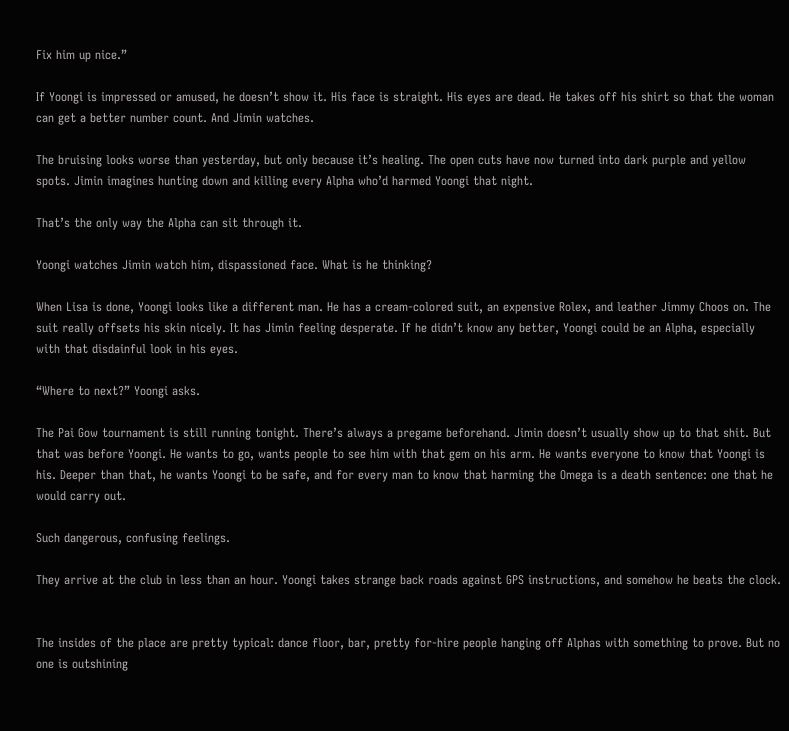Fix him up nice.”

If Yoongi is impressed or amused, he doesn’t show it. His face is straight. His eyes are dead. He takes off his shirt so that the woman can get a better number count. And Jimin watches.

The bruising looks worse than yesterday, but only because it’s healing. The open cuts have now turned into dark purple and yellow spots. Jimin imagines hunting down and killing every Alpha who’d harmed Yoongi that night.

That’s the only way the Alpha can sit through it.

Yoongi watches Jimin watch him, dispassioned face. What is he thinking?

When Lisa is done, Yoongi looks like a different man. He has a cream-colored suit, an expensive Rolex, and leather Jimmy Choos on. The suit really offsets his skin nicely. It has Jimin feeling desperate. If he didn’t know any better, Yoongi could be an Alpha, especially with that disdainful look in his eyes.

“Where to next?” Yoongi asks.

The Pai Gow tournament is still running tonight. There’s always a pregame beforehand. Jimin doesn’t usually show up to that shit. But that was before Yoongi. He wants to go, wants people to see him with that gem on his arm. He wants everyone to know that Yoongi is his. Deeper than that, he wants Yoongi to be safe, and for every man to know that harming the Omega is a death sentence: one that he would carry out.

Such dangerous, confusing feelings.

They arrive at the club in less than an hour. Yoongi takes strange back roads against GPS instructions, and somehow he beats the clock.


The insides of the place are pretty typical: dance floor, bar, pretty for-hire people hanging off Alphas with something to prove. But no one is outshining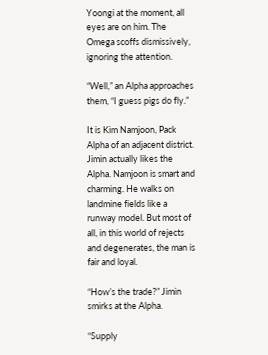Yoongi at the moment, all eyes are on him. The Omega scoffs dismissively, ignoring the attention.

“Well,” an Alpha approaches them, “I guess pigs do fly.”

It is Kim Namjoon, Pack Alpha of an adjacent district. Jimin actually likes the Alpha. Namjoon is smart and charming. He walks on landmine fields like a runway model. But most of all, in this world of rejects and degenerates, the man is fair and loyal.

“How’s the trade?” Jimin smirks at the Alpha.

“Supply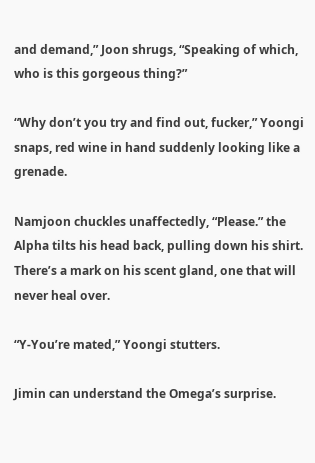and demand,” Joon shrugs, “Speaking of which, who is this gorgeous thing?”

“Why don’t you try and find out, fucker,” Yoongi snaps, red wine in hand suddenly looking like a grenade.

Namjoon chuckles unaffectedly, “Please.” the Alpha tilts his head back, pulling down his shirt. There’s a mark on his scent gland, one that will never heal over.

“Y-You’re mated,” Yoongi stutters.

Jimin can understand the Omega’s surprise.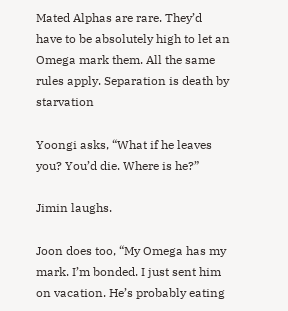Mated Alphas are rare. They’d have to be absolutely high to let an Omega mark them. All the same rules apply. Separation is death by starvation

Yoongi asks, “What if he leaves you? You’d die. Where is he?”

Jimin laughs.

Joon does too, “My Omega has my mark. I’m bonded. I just sent him on vacation. He’s probably eating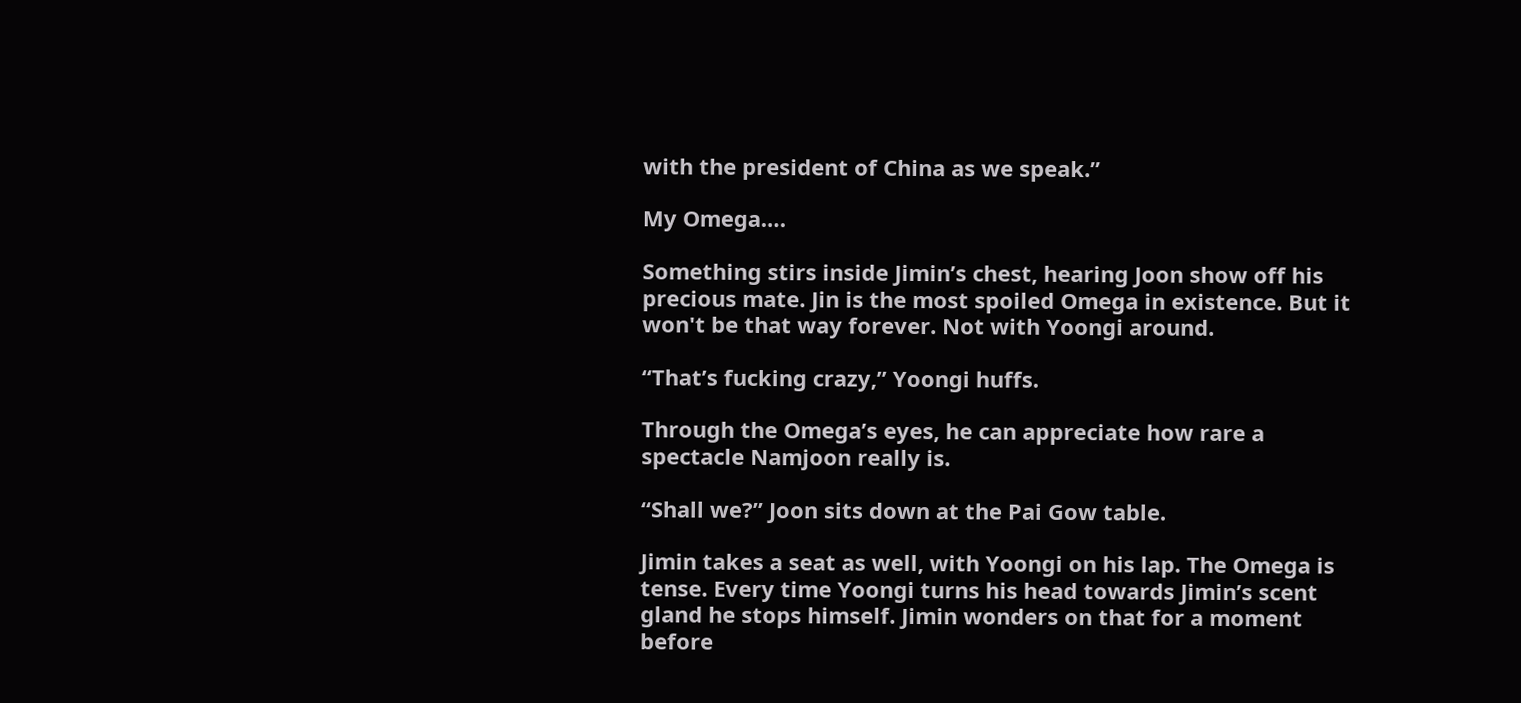with the president of China as we speak.”

My Omega….

Something stirs inside Jimin’s chest, hearing Joon show off his precious mate. Jin is the most spoiled Omega in existence. But it won't be that way forever. Not with Yoongi around.

“That’s fucking crazy,” Yoongi huffs.

Through the Omega’s eyes, he can appreciate how rare a spectacle Namjoon really is.

“Shall we?” Joon sits down at the Pai Gow table.

Jimin takes a seat as well, with Yoongi on his lap. The Omega is tense. Every time Yoongi turns his head towards Jimin’s scent gland he stops himself. Jimin wonders on that for a moment before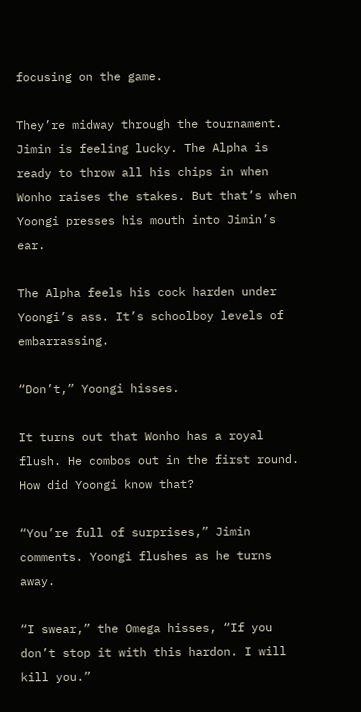focusing on the game.

They’re midway through the tournament. Jimin is feeling lucky. The Alpha is ready to throw all his chips in when Wonho raises the stakes. But that’s when Yoongi presses his mouth into Jimin’s ear.

The Alpha feels his cock harden under Yoongi’s ass. It’s schoolboy levels of embarrassing.

“Don’t,” Yoongi hisses.

It turns out that Wonho has a royal flush. He combos out in the first round. How did Yoongi know that?

“You’re full of surprises,” Jimin comments. Yoongi flushes as he turns away.

“I swear,” the Omega hisses, “If you don’t stop it with this hardon. I will kill you.”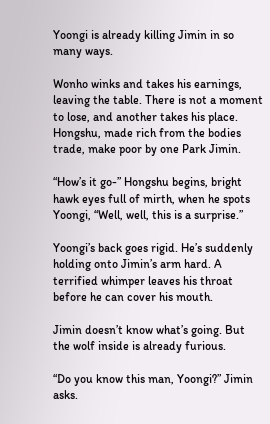Yoongi is already killing Jimin in so many ways.

Wonho winks and takes his earnings, leaving the table. There is not a moment to lose, and another takes his place. Hongshu, made rich from the bodies trade, make poor by one Park Jimin.

“How’s it go-” Hongshu begins, bright hawk eyes full of mirth, when he spots Yoongi, “Well, well, this is a surprise.”

Yoongi’s back goes rigid. He’s suddenly holding onto Jimin’s arm hard. A terrified whimper leaves his throat before he can cover his mouth.

Jimin doesn’t know what’s going. But the wolf inside is already furious.

“Do you know this man, Yoongi?” Jimin asks.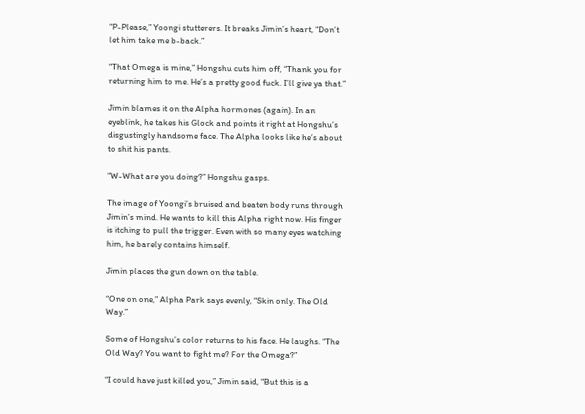“P-Please,” Yoongi stutterers. It breaks Jimin’s heart, “Don’t let him take me b-back.”

“That Omega is mine,” Hongshu cuts him off, “Thank you for returning him to me. He’s a pretty good fuck. I’ll give ya that.”

Jimin blames it on the Alpha hormones (again). In an eyeblink, he takes his Glock and points it right at Hongshu’s disgustingly handsome face. The Alpha looks like he’s about to shit his pants.

“W-What are you doing?” Hongshu gasps.

The image of Yoongi’s bruised and beaten body runs through Jimin’s mind. He wants to kill this Alpha right now. His finger is itching to pull the trigger. Even with so many eyes watching him, he barely contains himself.

Jimin places the gun down on the table.

“One on one,” Alpha Park says evenly, “Skin only. The Old Way.”

Some of Hongshu’s color returns to his face. He laughs. “The Old Way? You want to fight me? For the Omega?”

“I could have just killed you,” Jimin said, “But this is a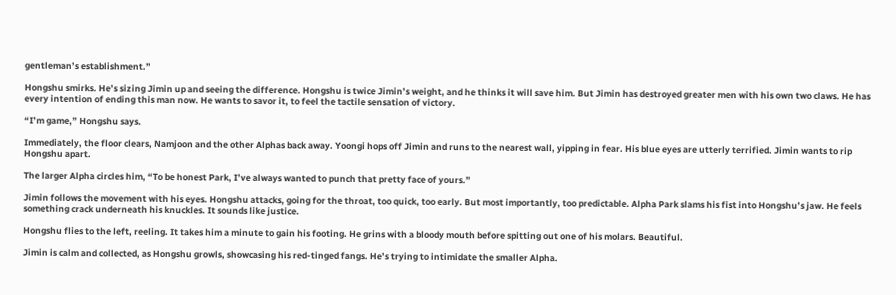gentleman’s establishment.”

Hongshu smirks. He’s sizing Jimin up and seeing the difference. Hongshu is twice Jimin’s weight, and he thinks it will save him. But Jimin has destroyed greater men with his own two claws. He has every intention of ending this man now. He wants to savor it, to feel the tactile sensation of victory.

“I’m game,” Hongshu says.

Immediately, the floor clears, Namjoon and the other Alphas back away. Yoongi hops off Jimin and runs to the nearest wall, yipping in fear. His blue eyes are utterly terrified. Jimin wants to rip Hongshu apart.

The larger Alpha circles him, “To be honest Park, I’ve always wanted to punch that pretty face of yours.”

Jimin follows the movement with his eyes. Hongshu attacks, going for the throat, too quick, too early. But most importantly, too predictable. Alpha Park slams his fist into Hongshu’s jaw. He feels something crack underneath his knuckles. It sounds like justice.

Hongshu flies to the left, reeling. It takes him a minute to gain his footing. He grins with a bloody mouth before spitting out one of his molars. Beautiful.

Jimin is calm and collected, as Hongshu growls, showcasing his red-tinged fangs. He’s trying to intimidate the smaller Alpha.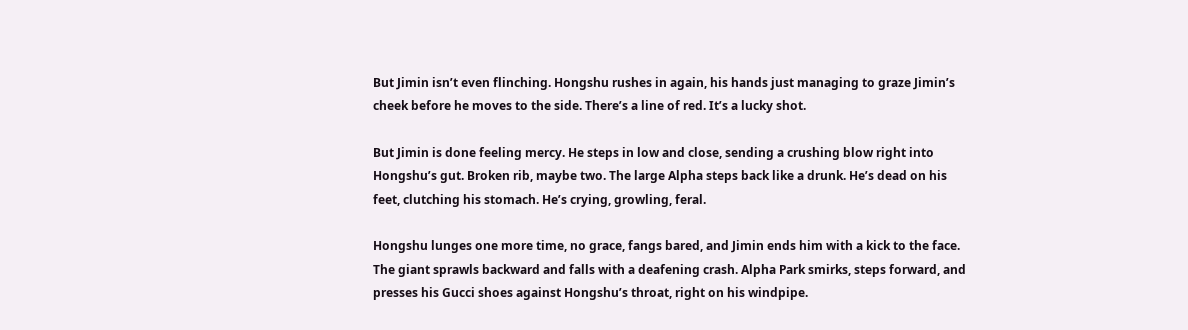But Jimin isn’t even flinching. Hongshu rushes in again, his hands just managing to graze Jimin’s cheek before he moves to the side. There’s a line of red. It’s a lucky shot.

But Jimin is done feeling mercy. He steps in low and close, sending a crushing blow right into Hongshu’s gut. Broken rib, maybe two. The large Alpha steps back like a drunk. He’s dead on his feet, clutching his stomach. He’s crying, growling, feral.

Hongshu lunges one more time, no grace, fangs bared, and Jimin ends him with a kick to the face. The giant sprawls backward and falls with a deafening crash. Alpha Park smirks, steps forward, and presses his Gucci shoes against Hongshu’s throat, right on his windpipe.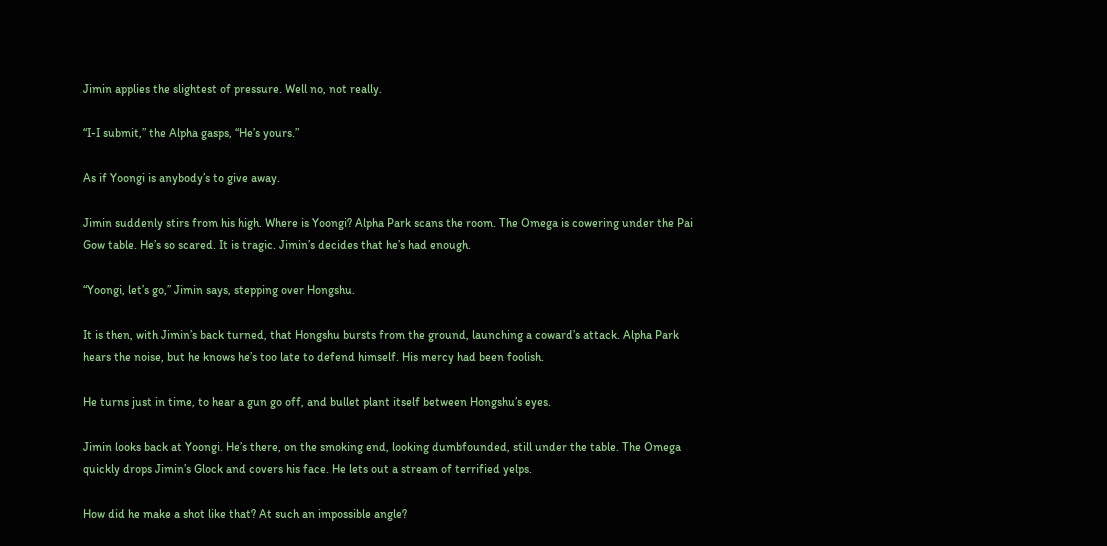Jimin applies the slightest of pressure. Well no, not really.

“I-I submit,” the Alpha gasps, “He’s yours.”

As if Yoongi is anybody’s to give away.

Jimin suddenly stirs from his high. Where is Yoongi? Alpha Park scans the room. The Omega is cowering under the Pai Gow table. He’s so scared. It is tragic. Jimin’s decides that he’s had enough.

“Yoongi, let’s go,” Jimin says, stepping over Hongshu.

It is then, with Jimin’s back turned, that Hongshu bursts from the ground, launching a coward’s attack. Alpha Park hears the noise, but he knows he’s too late to defend himself. His mercy had been foolish.

He turns just in time, to hear a gun go off, and bullet plant itself between Hongshu’s eyes.

Jimin looks back at Yoongi. He’s there, on the smoking end, looking dumbfounded, still under the table. The Omega quickly drops Jimin’s Glock and covers his face. He lets out a stream of terrified yelps.

How did he make a shot like that? At such an impossible angle?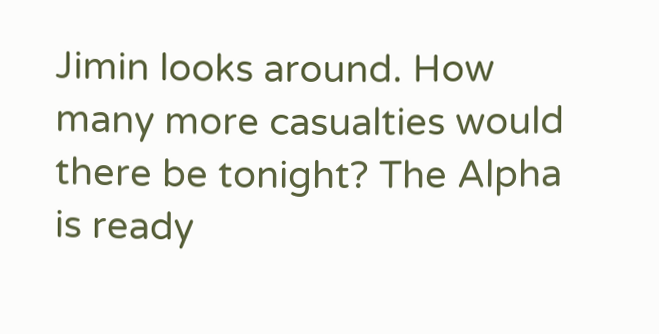Jimin looks around. How many more casualties would there be tonight? The Alpha is ready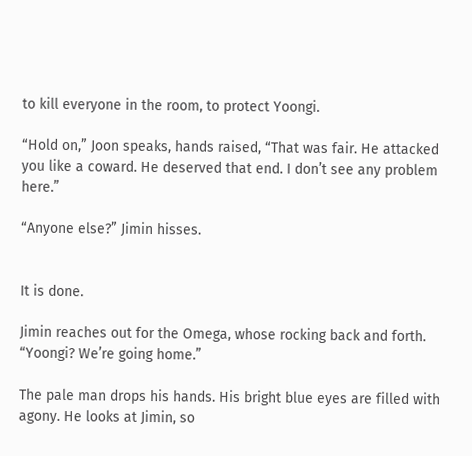to kill everyone in the room, to protect Yoongi.

“Hold on,” Joon speaks, hands raised, “That was fair. He attacked you like a coward. He deserved that end. I don’t see any problem here.”

“Anyone else?” Jimin hisses.


It is done.

Jimin reaches out for the Omega, whose rocking back and forth. “Yoongi? We’re going home.”

The pale man drops his hands. His bright blue eyes are filled with agony. He looks at Jimin, so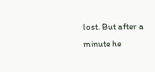lost. But after a minute he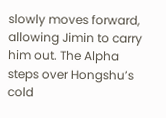slowly moves forward, allowing Jimin to carry him out. The Alpha steps over Hongshu’s cold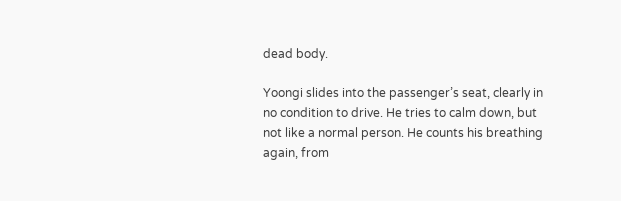dead body.

Yoongi slides into the passenger’s seat, clearly in no condition to drive. He tries to calm down, but not like a normal person. He counts his breathing again, from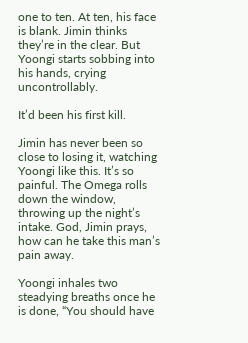one to ten. At ten, his face is blank. Jimin thinks they’re in the clear. But Yoongi starts sobbing into his hands, crying uncontrollably.

It’d been his first kill.

Jimin has never been so close to losing it, watching Yoongi like this. It’s so painful. The Omega rolls down the window, throwing up the night’s intake. God, Jimin prays, how can he take this man’s pain away.

Yoongi inhales two steadying breaths once he is done, “You should have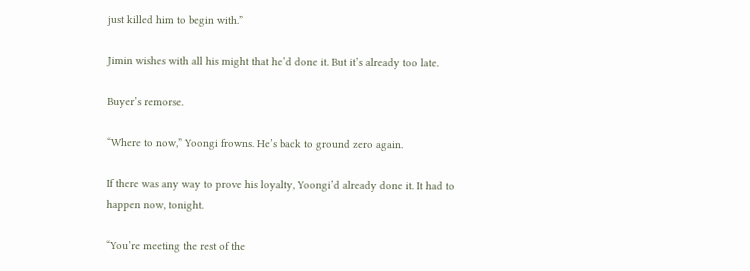just killed him to begin with.”

Jimin wishes with all his might that he’d done it. But it’s already too late.

Buyer’s remorse.

“Where to now,” Yoongi frowns. He’s back to ground zero again.

If there was any way to prove his loyalty, Yoongi’d already done it. It had to happen now, tonight.

“You’re meeting the rest of the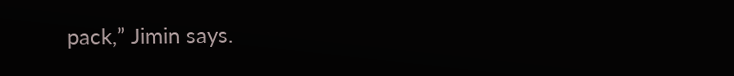pack,” Jimin says.